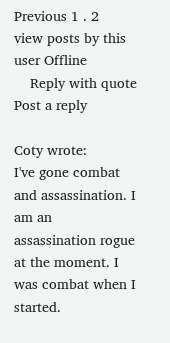Previous 1 . 2
view posts by this user Offline
    Reply with quote Post a reply

Coty wrote:
I've gone combat and assassination. I am an assassination rogue at the moment. I was combat when I started.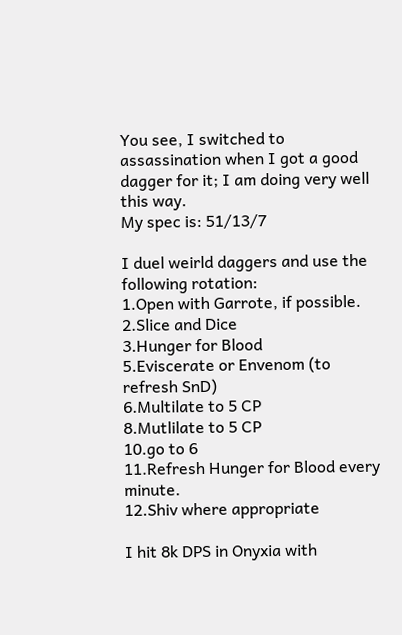You see, I switched to assassination when I got a good dagger for it; I am doing very well this way.
My spec is: 51/13/7

I duel weirld daggers and use the following rotation:
1.Open with Garrote, if possible.
2.Slice and Dice
3.Hunger for Blood
5.Eviscerate or Envenom (to refresh SnD)
6.Multilate to 5 CP
8.Mutlilate to 5 CP
10.go to 6
11.Refresh Hunger for Blood every minute.
12.Shiv where appropriate

I hit 8k DPS in Onyxia with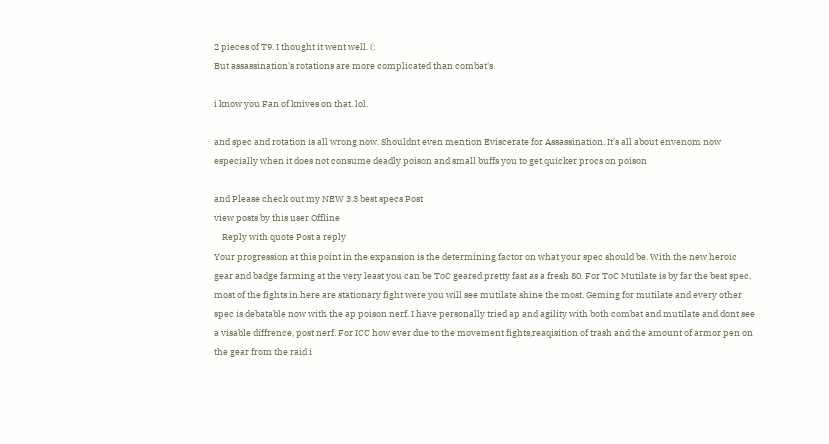2 pieces of T9. I thought it went well. (:
But assassination's rotations are more complicated than combat's.

i know you Fan of knives on that. lol.

and spec and rotation is all wrong now. Shouldnt even mention Eviscerate for Assassination. It's all about envenom now especially when it does not consume deadly poison and small buffs you to get quicker procs on poison

and Please check out my NEW 3.3 best specs Post
view posts by this user Offline
    Reply with quote Post a reply
Your progression at this point in the expansion is the determining factor on what your spec should be. With the new heroic gear and badge farming at the very least you can be ToC geared pretty fast as a fresh 80. For ToC Mutilate is by far the best spec, most of the fights in here are stationary fight were you will see mutilate shine the most. Geming for mutilate and every other spec is debatable now with the ap poison nerf. I have personally tried ap and agility with both combat and mutilate and dont see a visable diffrence, post nerf. For ICC how ever due to the movement fights,reaqisition of trash and the amount of armor pen on the gear from the raid i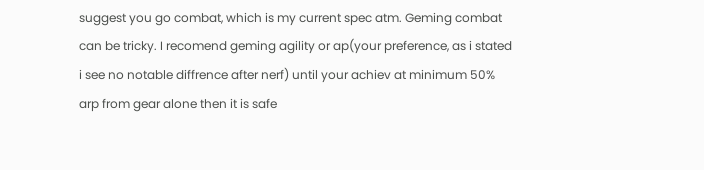suggest you go combat, which is my current spec atm. Geming combat can be tricky. I recomend geming agility or ap(your preference, as i stated i see no notable diffrence after nerf) until your achiev at minimum 50% arp from gear alone then it is safe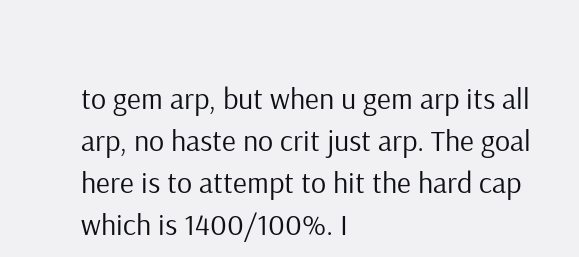to gem arp, but when u gem arp its all arp, no haste no crit just arp. The goal here is to attempt to hit the hard cap which is 1400/100%. I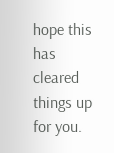hope this has cleared things up for you.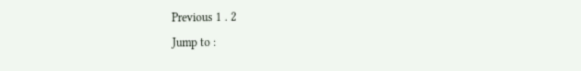Previous 1 . 2
Jump to :